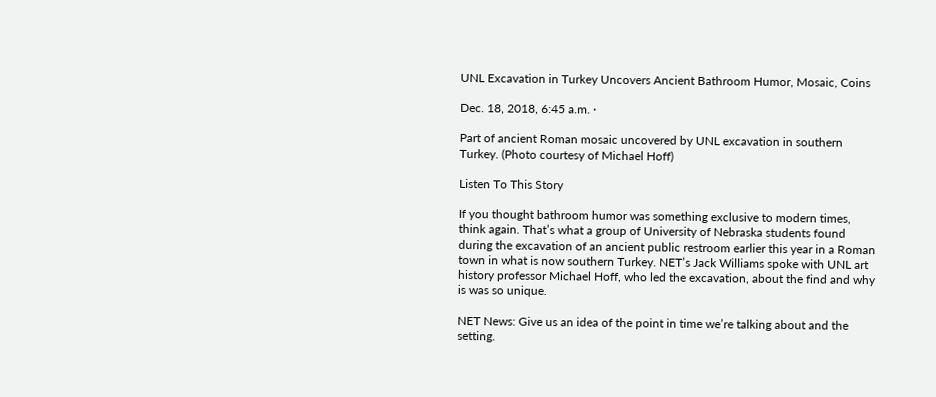UNL Excavation in Turkey Uncovers Ancient Bathroom Humor, Mosaic, Coins

Dec. 18, 2018, 6:45 a.m. ·

Part of ancient Roman mosaic uncovered by UNL excavation in southern Turkey. (Photo courtesy of Michael Hoff)

Listen To This Story

If you thought bathroom humor was something exclusive to modern times, think again. That’s what a group of University of Nebraska students found during the excavation of an ancient public restroom earlier this year in a Roman town in what is now southern Turkey. NET’s Jack Williams spoke with UNL art history professor Michael Hoff, who led the excavation, about the find and why is was so unique.

NET News: Give us an idea of the point in time we’re talking about and the setting.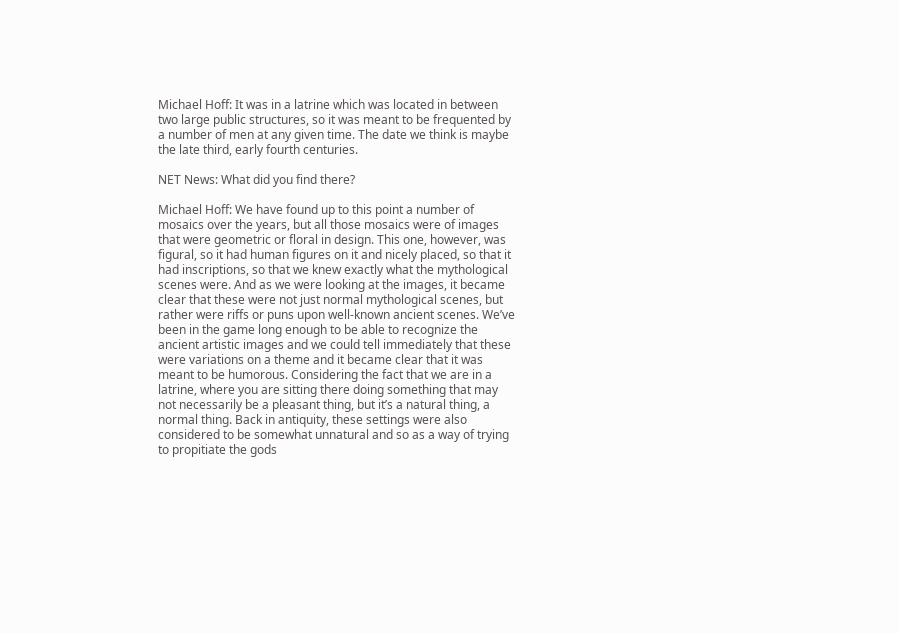Michael Hoff: It was in a latrine which was located in between two large public structures, so it was meant to be frequented by a number of men at any given time. The date we think is maybe the late third, early fourth centuries.

NET News: What did you find there?

Michael Hoff: We have found up to this point a number of mosaics over the years, but all those mosaics were of images that were geometric or floral in design. This one, however, was figural, so it had human figures on it and nicely placed, so that it had inscriptions, so that we knew exactly what the mythological scenes were. And as we were looking at the images, it became clear that these were not just normal mythological scenes, but rather were riffs or puns upon well-known ancient scenes. We’ve been in the game long enough to be able to recognize the ancient artistic images and we could tell immediately that these were variations on a theme and it became clear that it was meant to be humorous. Considering the fact that we are in a latrine, where you are sitting there doing something that may not necessarily be a pleasant thing, but it’s a natural thing, a normal thing. Back in antiquity, these settings were also considered to be somewhat unnatural and so as a way of trying to propitiate the gods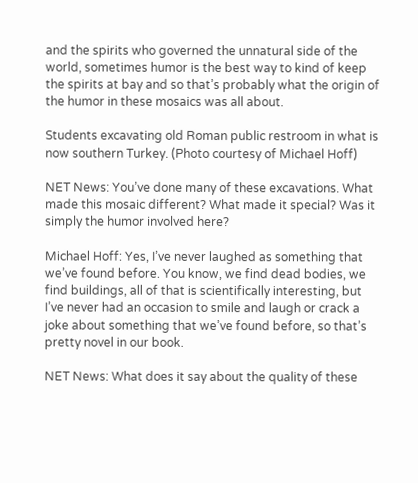and the spirits who governed the unnatural side of the world, sometimes humor is the best way to kind of keep the spirits at bay and so that’s probably what the origin of the humor in these mosaics was all about.

Students excavating old Roman public restroom in what is now southern Turkey. (Photo courtesy of Michael Hoff)

NET News: You’ve done many of these excavations. What made this mosaic different? What made it special? Was it simply the humor involved here?

Michael Hoff: Yes, I’ve never laughed as something that we’ve found before. You know, we find dead bodies, we find buildings, all of that is scientifically interesting, but I’ve never had an occasion to smile and laugh or crack a joke about something that we’ve found before, so that’s pretty novel in our book.

NET News: What does it say about the quality of these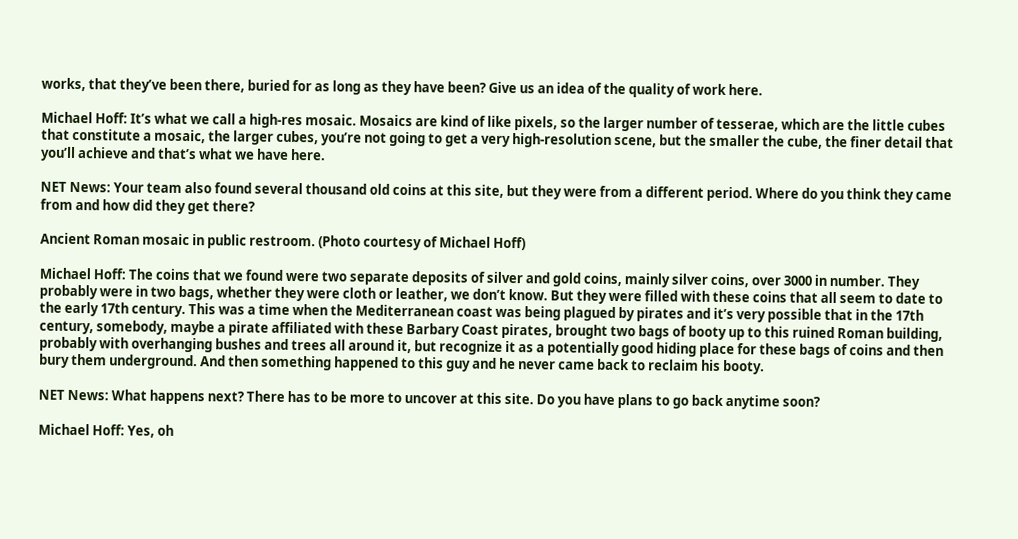works, that they’ve been there, buried for as long as they have been? Give us an idea of the quality of work here.

Michael Hoff: It’s what we call a high-res mosaic. Mosaics are kind of like pixels, so the larger number of tesserae, which are the little cubes that constitute a mosaic, the larger cubes, you’re not going to get a very high-resolution scene, but the smaller the cube, the finer detail that you’ll achieve and that’s what we have here.

NET News: Your team also found several thousand old coins at this site, but they were from a different period. Where do you think they came from and how did they get there?

Ancient Roman mosaic in public restroom. (Photo courtesy of Michael Hoff)

Michael Hoff: The coins that we found were two separate deposits of silver and gold coins, mainly silver coins, over 3000 in number. They probably were in two bags, whether they were cloth or leather, we don’t know. But they were filled with these coins that all seem to date to the early 17th century. This was a time when the Mediterranean coast was being plagued by pirates and it’s very possible that in the 17th century, somebody, maybe a pirate affiliated with these Barbary Coast pirates, brought two bags of booty up to this ruined Roman building, probably with overhanging bushes and trees all around it, but recognize it as a potentially good hiding place for these bags of coins and then bury them underground. And then something happened to this guy and he never came back to reclaim his booty.

NET News: What happens next? There has to be more to uncover at this site. Do you have plans to go back anytime soon?

Michael Hoff: Yes, oh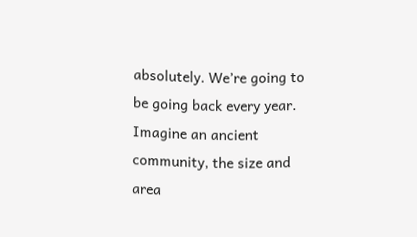absolutely. We’re going to be going back every year. Imagine an ancient community, the size and area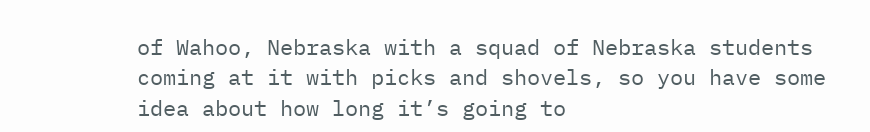of Wahoo, Nebraska with a squad of Nebraska students coming at it with picks and shovels, so you have some idea about how long it’s going to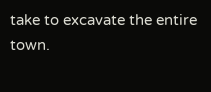take to excavate the entire town.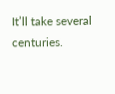It’ll take several centuries.